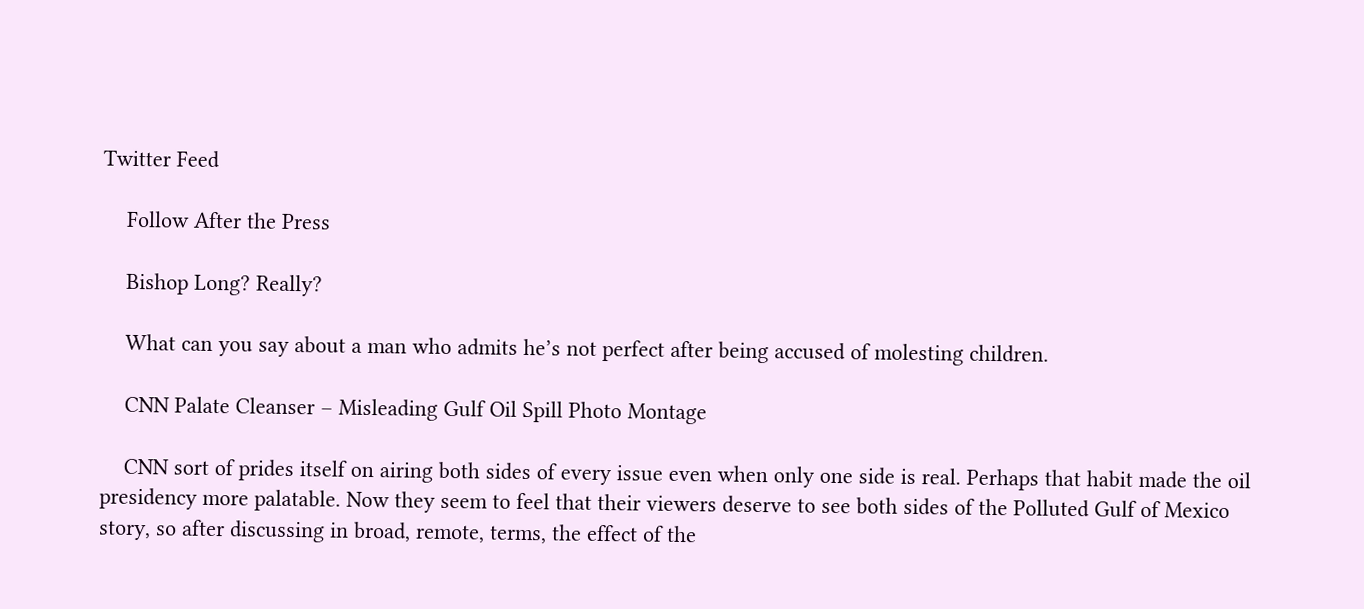Twitter Feed

    Follow After the Press

    Bishop Long? Really?

    What can you say about a man who admits he’s not perfect after being accused of molesting children.

    CNN Palate Cleanser – Misleading Gulf Oil Spill Photo Montage

    CNN sort of prides itself on airing both sides of every issue even when only one side is real. Perhaps that habit made the oil presidency more palatable. Now they seem to feel that their viewers deserve to see both sides of the Polluted Gulf of Mexico story, so after discussing in broad, remote, terms, the effect of the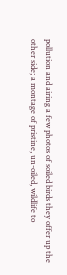pollution and airing a few photos of soiled birds they offer up the other side; a montage of pristine, un-oiled, wildlife to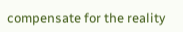compensate for the reality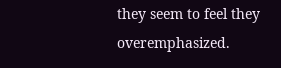they seem to feel they overemphasized.